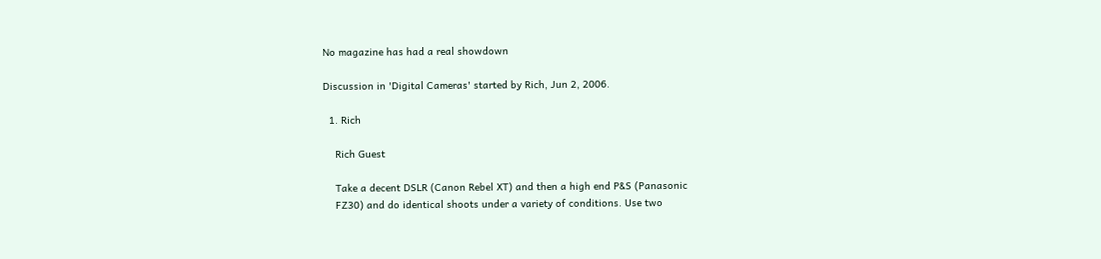No magazine has had a real showdown

Discussion in 'Digital Cameras' started by Rich, Jun 2, 2006.

  1. Rich

    Rich Guest

    Take a decent DSLR (Canon Rebel XT) and then a high end P&S (Panasonic
    FZ30) and do identical shoots under a variety of conditions. Use two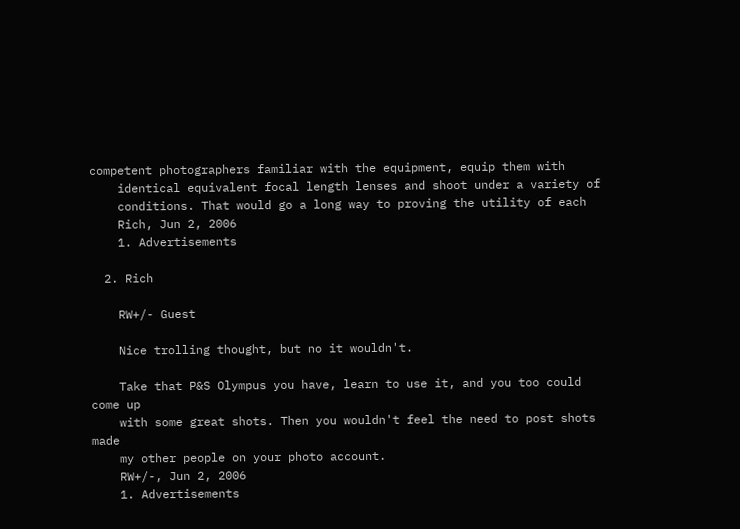competent photographers familiar with the equipment, equip them with
    identical equivalent focal length lenses and shoot under a variety of
    conditions. That would go a long way to proving the utility of each
    Rich, Jun 2, 2006
    1. Advertisements

  2. Rich

    RW+/- Guest

    Nice trolling thought, but no it wouldn't.

    Take that P&S Olympus you have, learn to use it, and you too could come up
    with some great shots. Then you wouldn't feel the need to post shots made
    my other people on your photo account.
    RW+/-, Jun 2, 2006
    1. Advertisements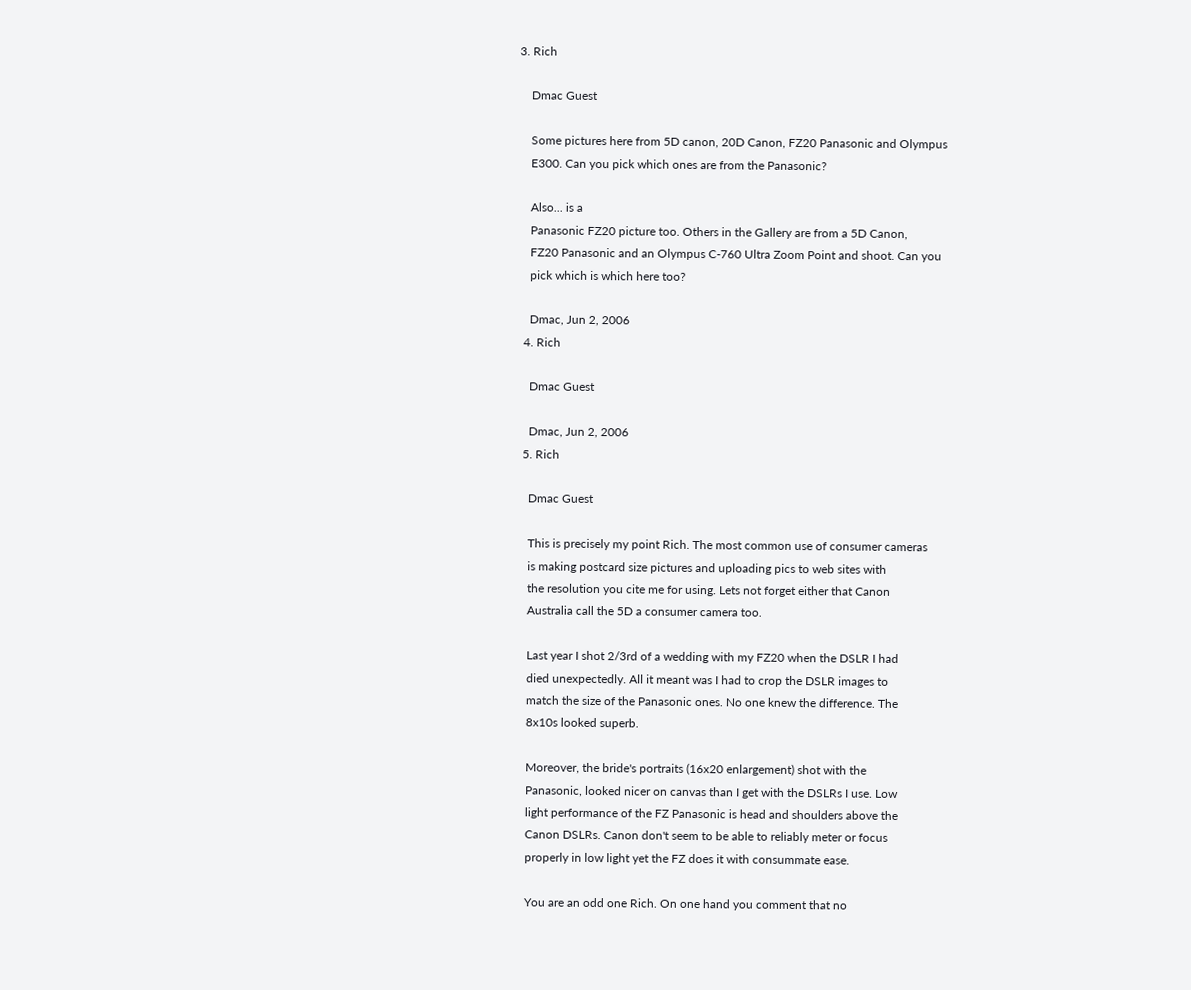3. Rich

    Dmac Guest

    Some pictures here from 5D canon, 20D Canon, FZ20 Panasonic and Olympus
    E300. Can you pick which ones are from the Panasonic?

    Also... is a
    Panasonic FZ20 picture too. Others in the Gallery are from a 5D Canon,
    FZ20 Panasonic and an Olympus C-760 Ultra Zoom Point and shoot. Can you
    pick which is which here too?

    Dmac, Jun 2, 2006
  4. Rich

    Dmac Guest

    Dmac, Jun 2, 2006
  5. Rich

    Dmac Guest

    This is precisely my point Rich. The most common use of consumer cameras
    is making postcard size pictures and uploading pics to web sites with
    the resolution you cite me for using. Lets not forget either that Canon
    Australia call the 5D a consumer camera too.

    Last year I shot 2/3rd of a wedding with my FZ20 when the DSLR I had
    died unexpectedly. All it meant was I had to crop the DSLR images to
    match the size of the Panasonic ones. No one knew the difference. The
    8x10s looked superb.

    Moreover, the bride's portraits (16x20 enlargement) shot with the
    Panasonic, looked nicer on canvas than I get with the DSLRs I use. Low
    light performance of the FZ Panasonic is head and shoulders above the
    Canon DSLRs. Canon don't seem to be able to reliably meter or focus
    properly in low light yet the FZ does it with consummate ease.

    You are an odd one Rich. On one hand you comment that no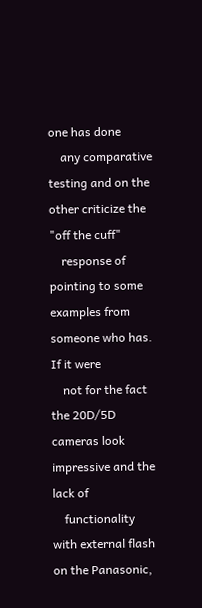one has done
    any comparative testing and on the other criticize the "off the cuff"
    response of pointing to some examples from someone who has. If it were
    not for the fact the 20D/5D cameras look impressive and the lack of
    functionality with external flash on the Panasonic,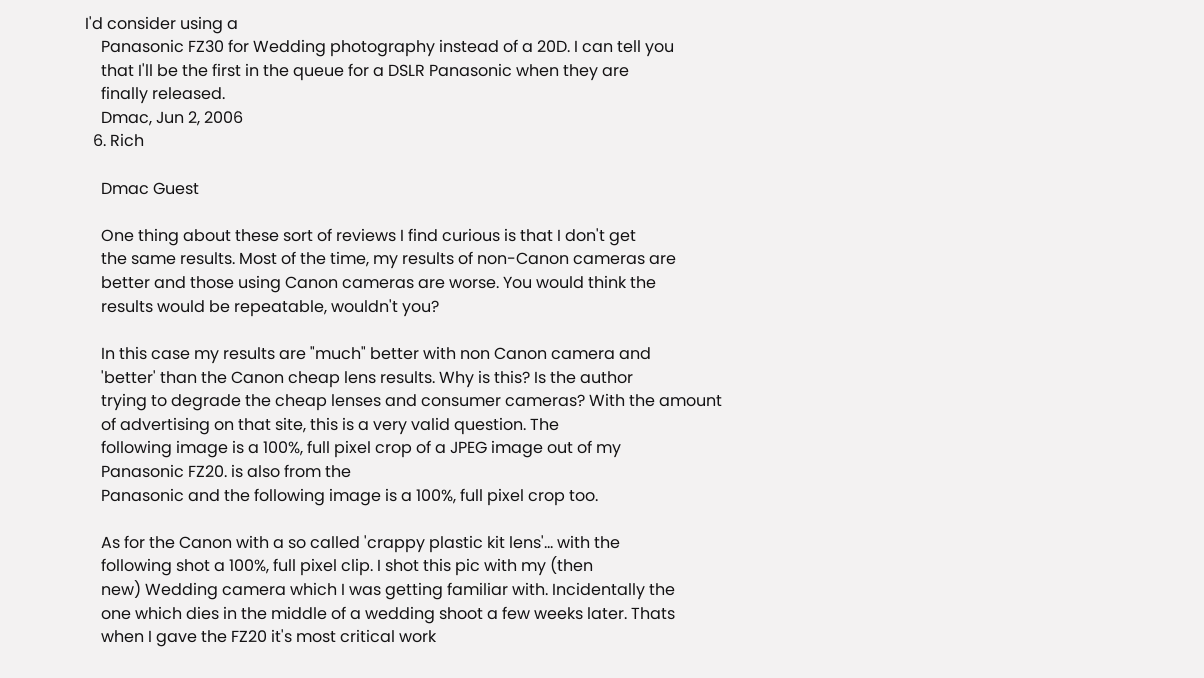I'd consider using a
    Panasonic FZ30 for Wedding photography instead of a 20D. I can tell you
    that I'll be the first in the queue for a DSLR Panasonic when they are
    finally released.
    Dmac, Jun 2, 2006
  6. Rich

    Dmac Guest

    One thing about these sort of reviews I find curious is that I don't get
    the same results. Most of the time, my results of non-Canon cameras are
    better and those using Canon cameras are worse. You would think the
    results would be repeatable, wouldn't you?

    In this case my results are "much" better with non Canon camera and
    'better' than the Canon cheap lens results. Why is this? Is the author
    trying to degrade the cheap lenses and consumer cameras? With the amount
    of advertising on that site, this is a very valid question. The
    following image is a 100%, full pixel crop of a JPEG image out of my
    Panasonic FZ20. is also from the
    Panasonic and the following image is a 100%, full pixel crop too.

    As for the Canon with a so called 'crappy plastic kit lens'... with the
    following shot a 100%, full pixel clip. I shot this pic with my (then
    new) Wedding camera which I was getting familiar with. Incidentally the
    one which dies in the middle of a wedding shoot a few weeks later. Thats
    when I gave the FZ20 it's most critical work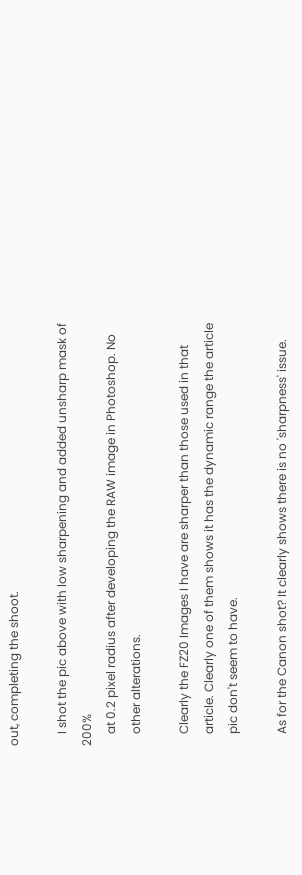out, completing the shoot.

    I shot the pic above with low sharpening and added unsharp mask of 200%
    at 0.2 pixel radius after developing the RAW image in Photoshop. No
    other alterations.

    Clearly the FZ20 Images I have are sharper than those used in that
    article. Clearly one of them shows it has the dynamic range the article
    pic don't seem to have.

    As for the Canon shot? It clearly shows there is no 'sharpness' issue.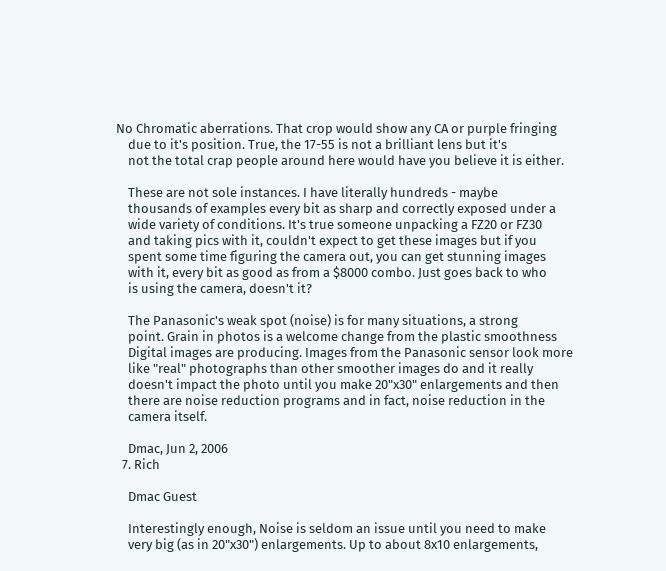No Chromatic aberrations. That crop would show any CA or purple fringing
    due to it's position. True, the 17-55 is not a brilliant lens but it's
    not the total crap people around here would have you believe it is either.

    These are not sole instances. I have literally hundreds - maybe
    thousands of examples every bit as sharp and correctly exposed under a
    wide variety of conditions. It's true someone unpacking a FZ20 or FZ30
    and taking pics with it, couldn't expect to get these images but if you
    spent some time figuring the camera out, you can get stunning images
    with it, every bit as good as from a $8000 combo. Just goes back to who
    is using the camera, doesn't it?

    The Panasonic's weak spot (noise) is for many situations, a strong
    point. Grain in photos is a welcome change from the plastic smoothness
    Digital images are producing. Images from the Panasonic sensor look more
    like "real" photographs than other smoother images do and it really
    doesn't impact the photo until you make 20"x30" enlargements and then
    there are noise reduction programs and in fact, noise reduction in the
    camera itself.

    Dmac, Jun 2, 2006
  7. Rich

    Dmac Guest

    Interestingly enough, Noise is seldom an issue until you need to make
    very big (as in 20"x30") enlargements. Up to about 8x10 enlargements,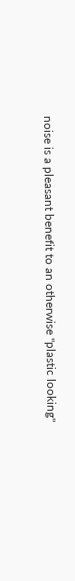noise is a pleasant benefit to an otherwise "plastic looking"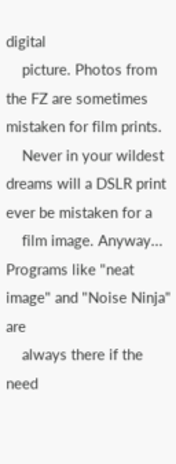digital
    picture. Photos from the FZ are sometimes mistaken for film prints.
    Never in your wildest dreams will a DSLR print ever be mistaken for a
    film image. Anyway... Programs like "neat image" and "Noise Ninja" are
    always there if the need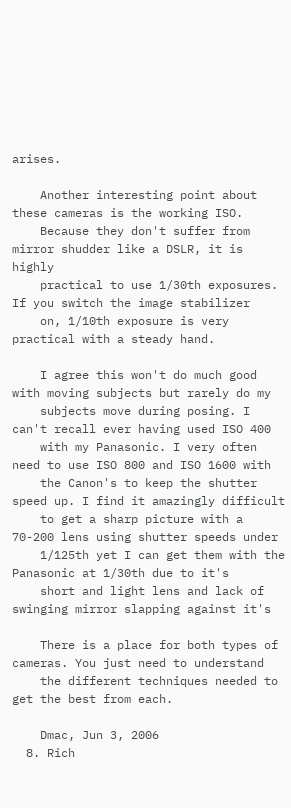arises.

    Another interesting point about these cameras is the working ISO.
    Because they don't suffer from mirror shudder like a DSLR, it is highly
    practical to use 1/30th exposures. If you switch the image stabilizer
    on, 1/10th exposure is very practical with a steady hand.

    I agree this won't do much good with moving subjects but rarely do my
    subjects move during posing. I can't recall ever having used ISO 400
    with my Panasonic. I very often need to use ISO 800 and ISO 1600 with
    the Canon's to keep the shutter speed up. I find it amazingly difficult
    to get a sharp picture with a 70-200 lens using shutter speeds under
    1/125th yet I can get them with the Panasonic at 1/30th due to it's
    short and light lens and lack of swinging mirror slapping against it's

    There is a place for both types of cameras. You just need to understand
    the different techniques needed to get the best from each.

    Dmac, Jun 3, 2006
  8. Rich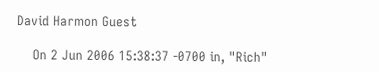David Harmon Guest

    On 2 Jun 2006 15:38:37 -0700 in, "Rich"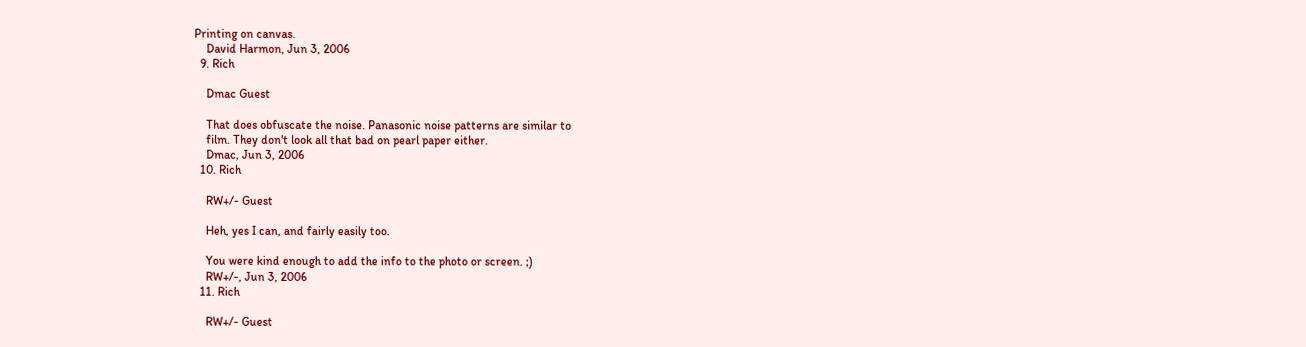Printing on canvas.
    David Harmon, Jun 3, 2006
  9. Rich

    Dmac Guest

    That does obfuscate the noise. Panasonic noise patterns are similar to
    film. They don't look all that bad on pearl paper either.
    Dmac, Jun 3, 2006
  10. Rich

    RW+/- Guest

    Heh, yes I can, and fairly easily too.

    You were kind enough to add the info to the photo or screen. ;)
    RW+/-, Jun 3, 2006
  11. Rich

    RW+/- Guest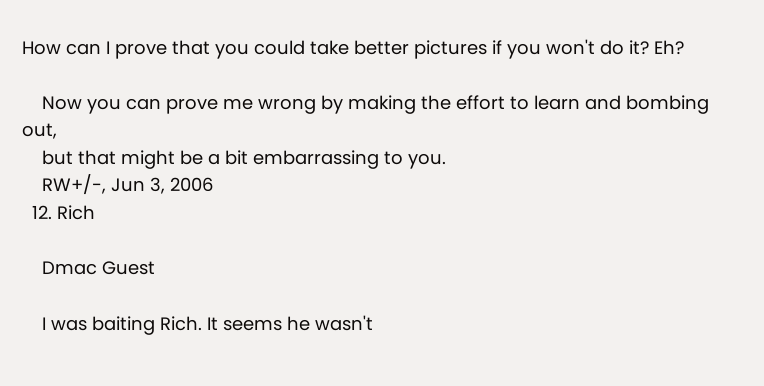How can I prove that you could take better pictures if you won't do it? Eh?

    Now you can prove me wrong by making the effort to learn and bombing out,
    but that might be a bit embarrassing to you.
    RW+/-, Jun 3, 2006
  12. Rich

    Dmac Guest

    I was baiting Rich. It seems he wasn't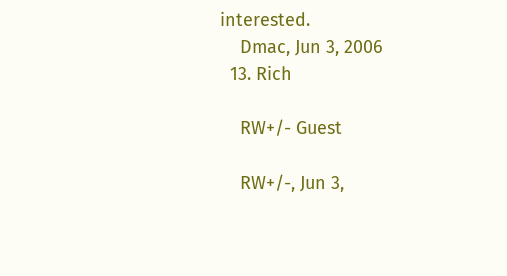interested.
    Dmac, Jun 3, 2006
  13. Rich

    RW+/- Guest

    RW+/-, Jun 3,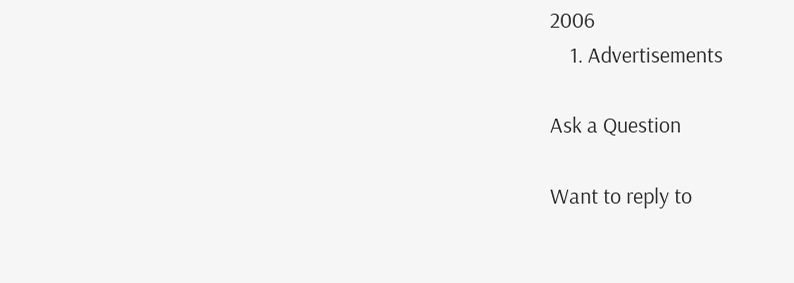2006
    1. Advertisements

Ask a Question

Want to reply to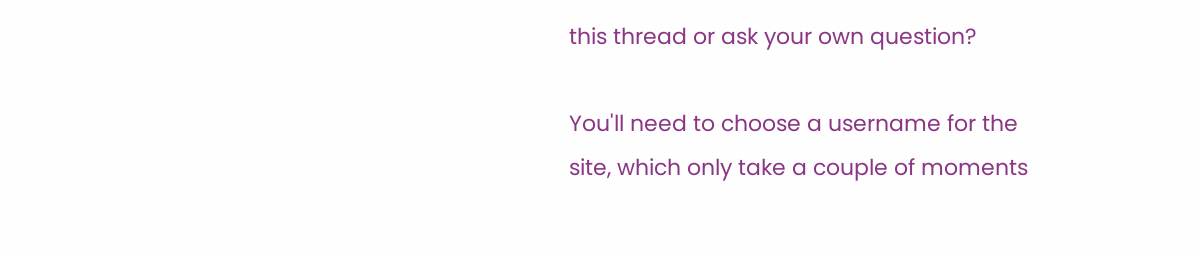this thread or ask your own question?

You'll need to choose a username for the site, which only take a couple of moments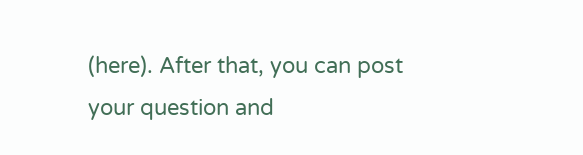(here). After that, you can post your question and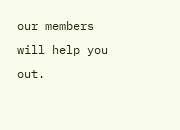our members will help you out.